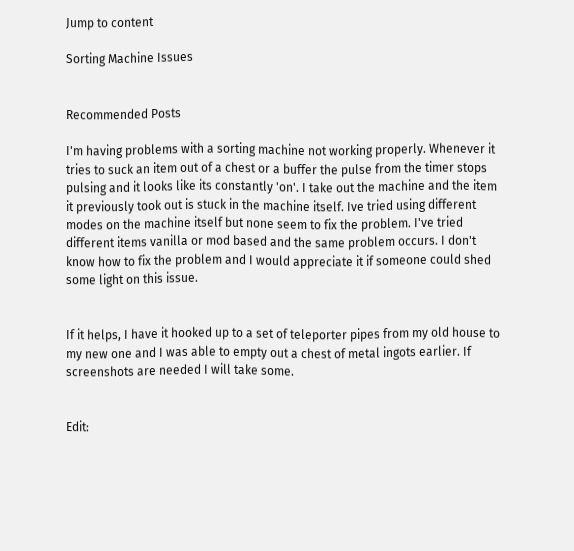Jump to content

Sorting Machine Issues


Recommended Posts

I'm having problems with a sorting machine not working properly. Whenever it tries to suck an item out of a chest or a buffer the pulse from the timer stops pulsing and it looks like its constantly 'on'. I take out the machine and the item it previously took out is stuck in the machine itself. Ive tried using different modes on the machine itself but none seem to fix the problem. I've tried different items vanilla or mod based and the same problem occurs. I don't know how to fix the problem and I would appreciate it if someone could shed some light on this issue.


If it helps, I have it hooked up to a set of teleporter pipes from my old house to my new one and I was able to empty out a chest of metal ingots earlier. If screenshots are needed I will take some.


Edit: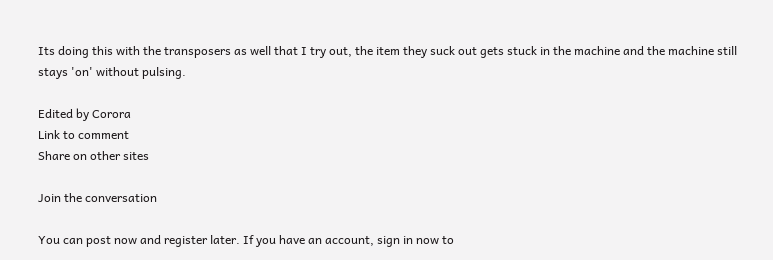Its doing this with the transposers as well that I try out, the item they suck out gets stuck in the machine and the machine still stays 'on' without pulsing.

Edited by Corora
Link to comment
Share on other sites

Join the conversation

You can post now and register later. If you have an account, sign in now to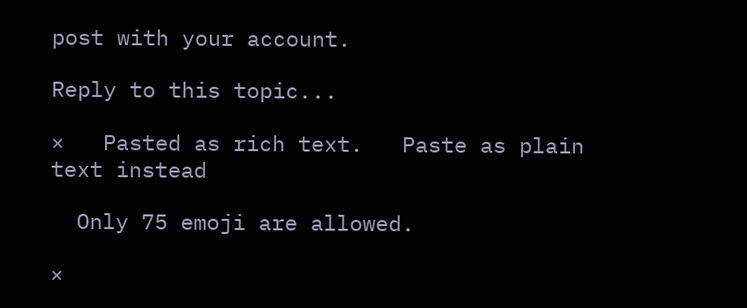post with your account.

Reply to this topic...

×   Pasted as rich text.   Paste as plain text instead

  Only 75 emoji are allowed.

×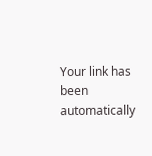Your link has been automatically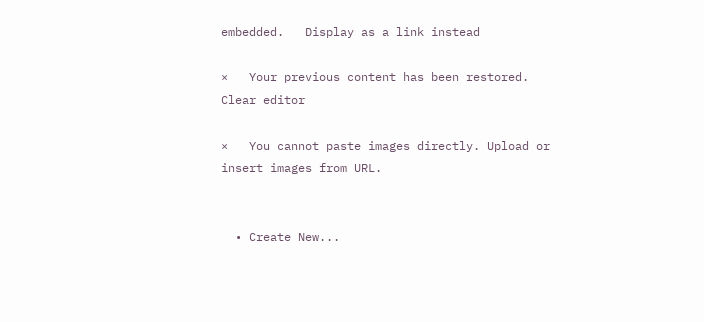embedded.   Display as a link instead

×   Your previous content has been restored.   Clear editor

×   You cannot paste images directly. Upload or insert images from URL.


  • Create New...